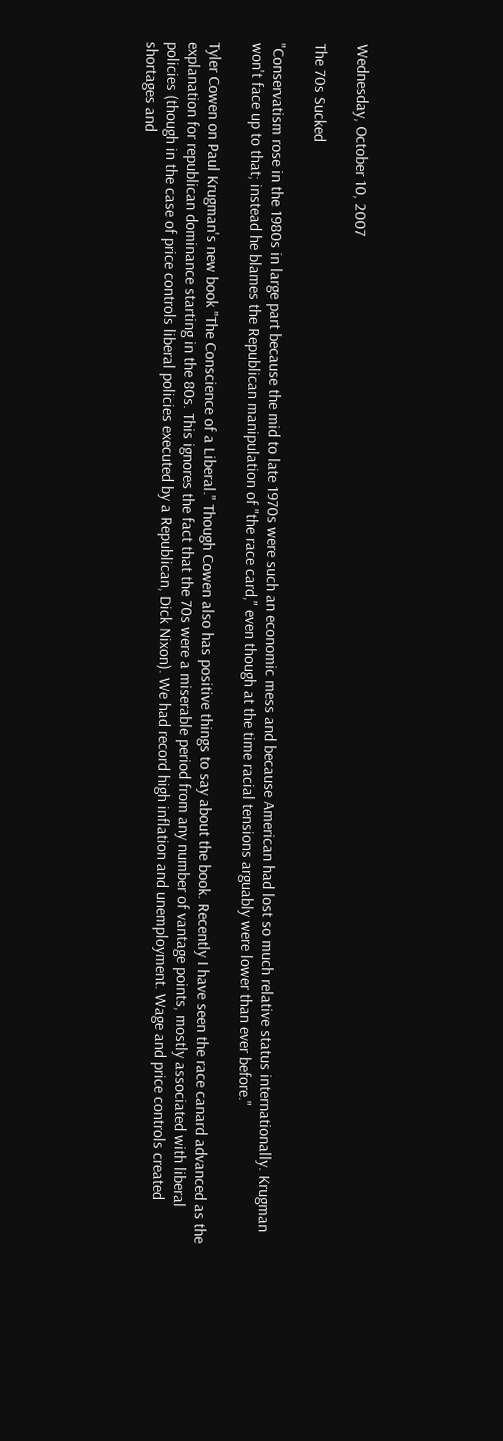Wednesday, October 10, 2007

The 70s Sucked

"Conservatism rose in the 1980s in large part because the mid to late 1970s were such an economic mess and because American had lost so much relative status internationally. Krugman won't face up to that; instead he blames the Republican manipulation of "the race card," even though at the time racial tensions arguably were lower than ever before."

Tyler Cowen on Paul Krugman's new book "The Conscience of a Liberal." Though Cowen also has positive things to say about the book. Recently I have seen the race canard advanced as the explanation for republican dominance starting in the 80s. This ignores the fact that the 70s were a miserable period from any number of vantage points, mostly associated with liberal policies (though in the case of price controls liberal policies executed by a Republican, Dick Nixon). We had record high inflation and unemployment. Wage and price controls created shortages and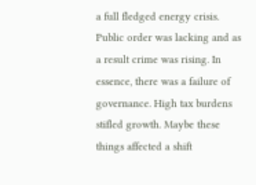a full fledged energy crisis. Public order was lacking and as a result crime was rising. In essence, there was a failure of governance. High tax burdens stifled growth. Maybe these things affected a shift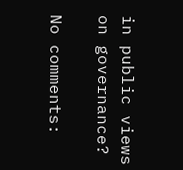in public views on governance?

No comments: